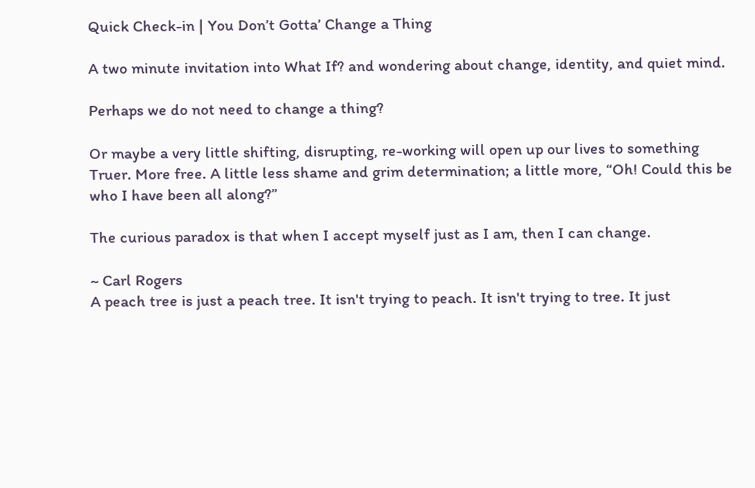Quick Check-in | You Don’t Gotta’ Change a Thing

A two minute invitation into What If? and wondering about change, identity, and quiet mind.

Perhaps we do not need to change a thing?

Or maybe a very little shifting, disrupting, re-working will open up our lives to something Truer. More free. A little less shame and grim determination; a little more, “Oh! Could this be who I have been all along?”

The curious paradox is that when I accept myself just as I am, then I can change.

~ Carl Rogers
A peach tree is just a peach tree. It isn't trying to peach. It isn't trying to tree. It just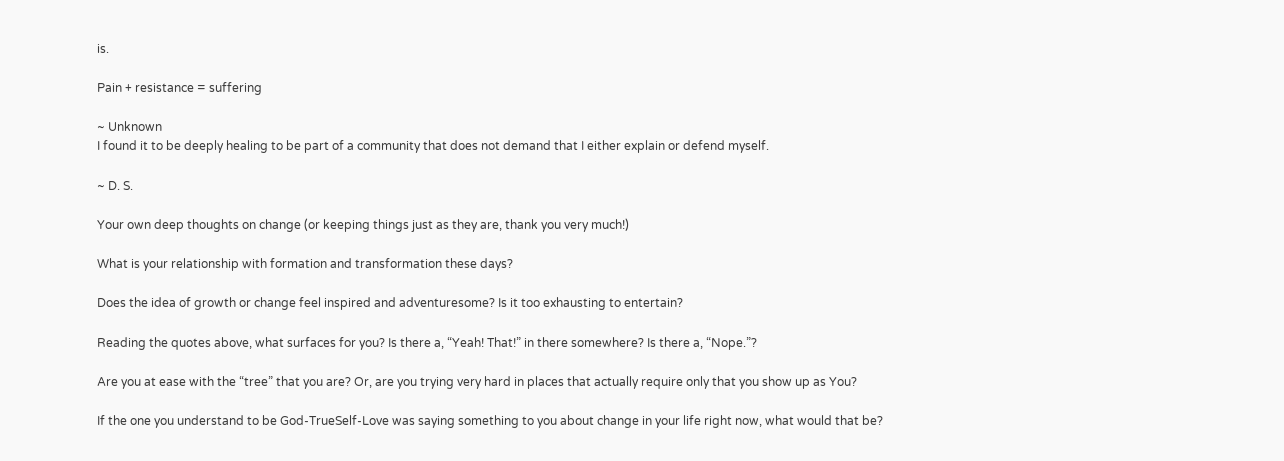is.

Pain + resistance = suffering

~ Unknown
I found it to be deeply healing to be part of a community that does not demand that I either explain or defend myself.

~ D. S.

Your own deep thoughts on change (or keeping things just as they are, thank you very much!)

What is your relationship with formation and transformation these days?

Does the idea of growth or change feel inspired and adventuresome? Is it too exhausting to entertain?

Reading the quotes above, what surfaces for you? Is there a, “Yeah! That!” in there somewhere? Is there a, “Nope.”?

Are you at ease with the “tree” that you are? Or, are you trying very hard in places that actually require only that you show up as You?

If the one you understand to be God-TrueSelf-Love was saying something to you about change in your life right now, what would that be?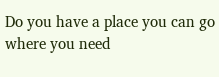Do you have a place you can go where you need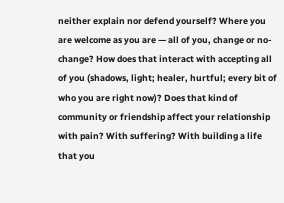neither explain nor defend yourself? Where you are welcome as you are — all of you, change or no-change? How does that interact with accepting all of you (shadows, light; healer, hurtful; every bit of who you are right now)? Does that kind of community or friendship affect your relationship with pain? With suffering? With building a life that you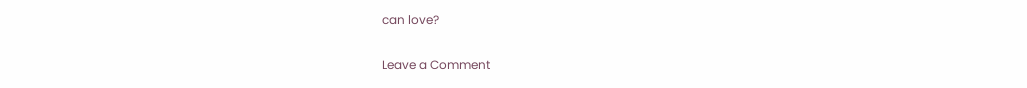can love?

Leave a Comment